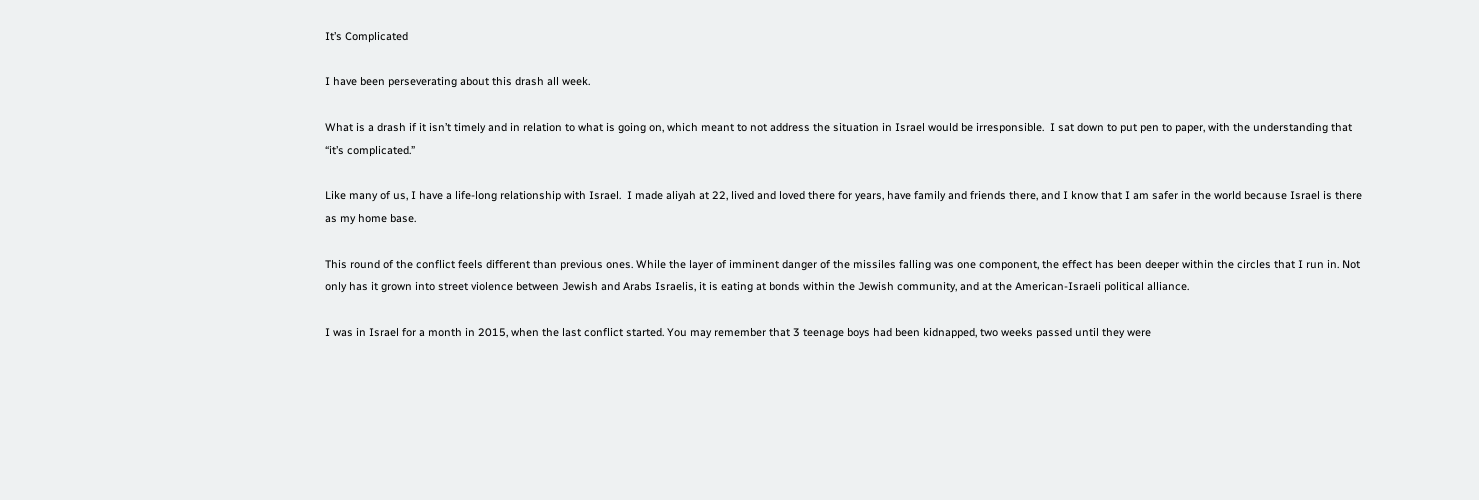It’s Complicated

I have been perseverating about this drash all week.

What is a drash if it isn’t timely and in relation to what is going on, which meant to not address the situation in Israel would be irresponsible.  I sat down to put pen to paper, with the understanding that “it’s complicated.”

Like many of us, I have a life-long relationship with Israel.  I made aliyah at 22, lived and loved there for years, have family and friends there, and I know that I am safer in the world because Israel is there as my home base.

This round of the conflict feels different than previous ones. While the layer of imminent danger of the missiles falling was one component, the effect has been deeper within the circles that I run in. Not only has it grown into street violence between Jewish and Arabs Israelis, it is eating at bonds within the Jewish community, and at the American-Israeli political alliance.

I was in Israel for a month in 2015, when the last conflict started. You may remember that 3 teenage boys had been kidnapped, two weeks passed until they were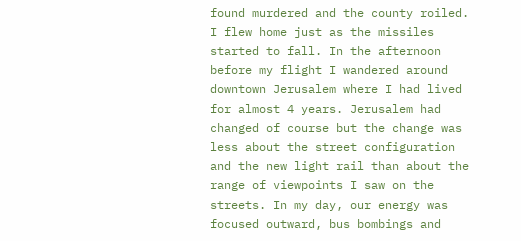found murdered and the county roiled. I flew home just as the missiles started to fall. In the afternoon before my flight I wandered around downtown Jerusalem where I had lived for almost 4 years. Jerusalem had changed of course but the change was less about the street configuration and the new light rail than about the range of viewpoints I saw on the streets. In my day, our energy was focused outward, bus bombings and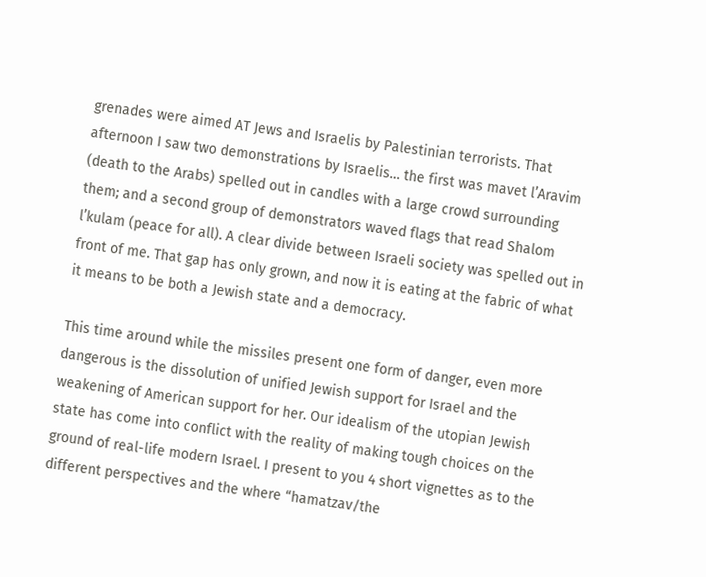grenades were aimed AT Jews and Israelis by Palestinian terrorists. That afternoon I saw two demonstrations by Israelis… the first was mavet l’Aravim (death to the Arabs) spelled out in candles with a large crowd surrounding them; and a second group of demonstrators waved flags that read Shalom l’kulam (peace for all). A clear divide between Israeli society was spelled out in front of me. That gap has only grown, and now it is eating at the fabric of what it means to be both a Jewish state and a democracy.

This time around while the missiles present one form of danger, even more dangerous is the dissolution of unified Jewish support for Israel and the weakening of American support for her. Our idealism of the utopian Jewish state has come into conflict with the reality of making tough choices on the ground of real-life modern Israel. I present to you 4 short vignettes as to the different perspectives and the where “hamatzav/the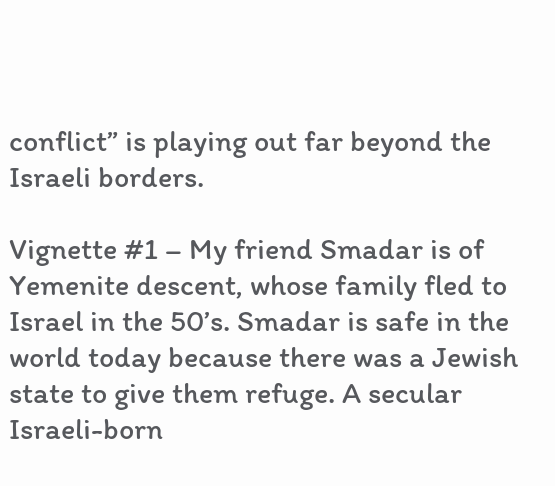conflict” is playing out far beyond the Israeli borders.

Vignette #1 – My friend Smadar is of Yemenite descent, whose family fled to Israel in the 50’s. Smadar is safe in the world today because there was a Jewish state to give them refuge. A secular Israeli-born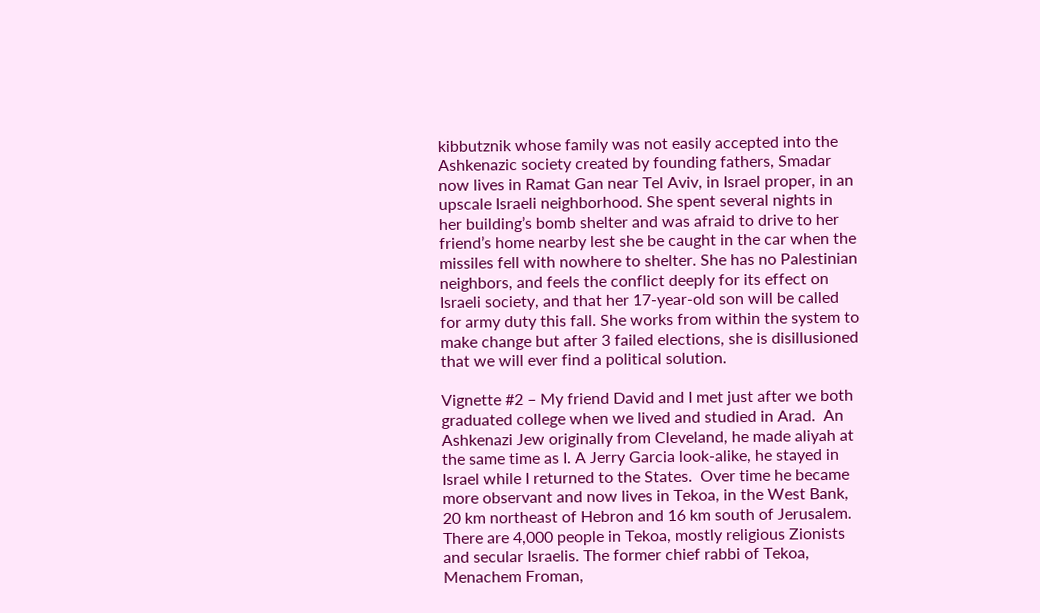kibbutznik whose family was not easily accepted into the Ashkenazic society created by founding fathers, Smadar now lives in Ramat Gan near Tel Aviv, in Israel proper, in an upscale Israeli neighborhood. She spent several nights in her building’s bomb shelter and was afraid to drive to her friend’s home nearby lest she be caught in the car when the missiles fell with nowhere to shelter. She has no Palestinian neighbors, and feels the conflict deeply for its effect on Israeli society, and that her 17-year-old son will be called for army duty this fall. She works from within the system to make change but after 3 failed elections, she is disillusioned that we will ever find a political solution.

Vignette #2 – My friend David and I met just after we both graduated college when we lived and studied in Arad.  An Ashkenazi Jew originally from Cleveland, he made aliyah at the same time as I. A Jerry Garcia look-alike, he stayed in Israel while I returned to the States.  Over time he became more observant and now lives in Tekoa, in the West Bank, 20 km northeast of Hebron and 16 km south of Jerusalem.  There are 4,000 people in Tekoa, mostly religious Zionists and secular Israelis. The former chief rabbi of Tekoa, Menachem Froman,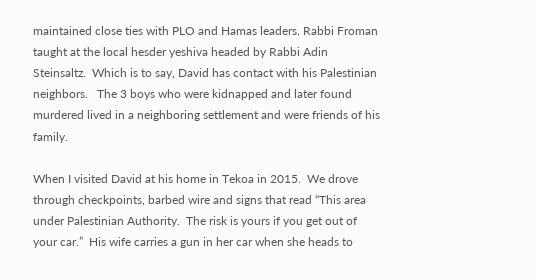maintained close ties with PLO and Hamas leaders. Rabbi Froman taught at the local hesder yeshiva headed by Rabbi Adin Steinsaltz.  Which is to say, David has contact with his Palestinian neighbors.   The 3 boys who were kidnapped and later found murdered lived in a neighboring settlement and were friends of his family.

When I visited David at his home in Tekoa in 2015.  We drove through checkpoints, barbed wire and signs that read “This area under Palestinian Authority.  The risk is yours if you get out of your car.”  His wife carries a gun in her car when she heads to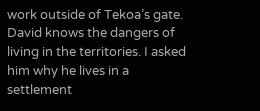work outside of Tekoa’s gate. David knows the dangers of living in the territories. I asked him why he lives in a settlement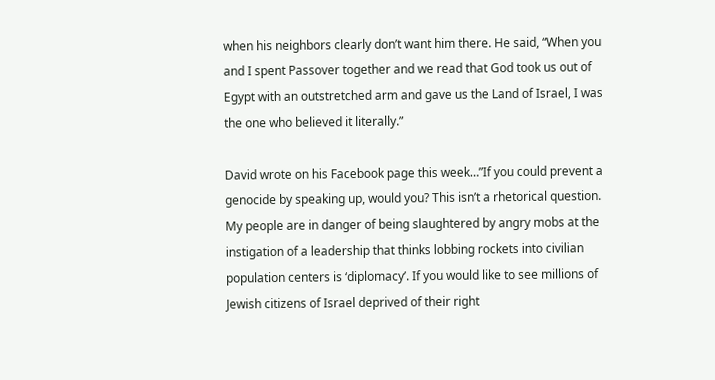when his neighbors clearly don’t want him there. He said, “When you and I spent Passover together and we read that God took us out of Egypt with an outstretched arm and gave us the Land of Israel, I was the one who believed it literally.”

David wrote on his Facebook page this week…”If you could prevent a genocide by speaking up, would you? This isn’t a rhetorical question. My people are in danger of being slaughtered by angry mobs at the instigation of a leadership that thinks lobbing rockets into civilian population centers is ‘diplomacy’. If you would like to see millions of Jewish citizens of Israel deprived of their right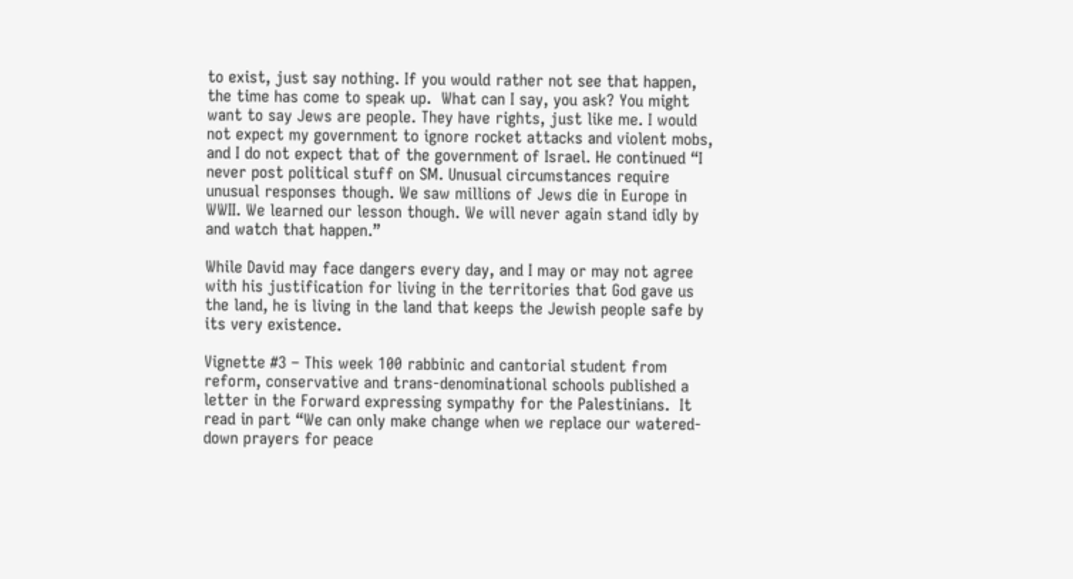to exist, just say nothing. If you would rather not see that happen, the time has come to speak up.  What can I say, you ask? You might want to say Jews are people. They have rights, just like me. I would not expect my government to ignore rocket attacks and violent mobs, and I do not expect that of the government of Israel. He continued “I never post political stuff on SM. Unusual circumstances require unusual responses though. We saw millions of Jews die in Europe in WWII. We learned our lesson though. We will never again stand idly by and watch that happen.”

While David may face dangers every day, and I may or may not agree with his justification for living in the territories that God gave us the land, he is living in the land that keeps the Jewish people safe by its very existence.

Vignette #3 – This week 100 rabbinic and cantorial student from reform, conservative and trans-denominational schools published a letter in the Forward expressing sympathy for the Palestinians.  It read in part “We can only make change when we replace our watered-down prayers for peace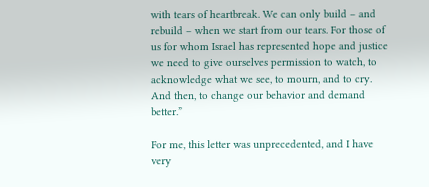with tears of heartbreak. We can only build – and rebuild – when we start from our tears. For those of us for whom Israel has represented hope and justice we need to give ourselves permission to watch, to acknowledge what we see, to mourn, and to cry. And then, to change our behavior and demand better.”

For me, this letter was unprecedented, and I have very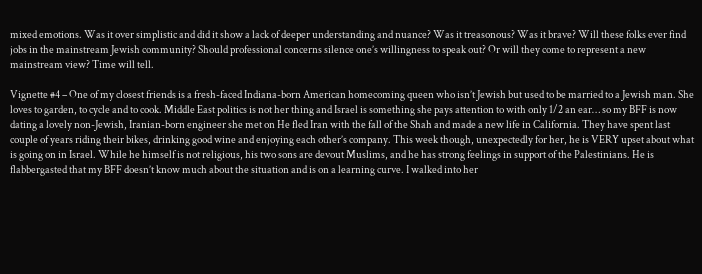mixed emotions. Was it over simplistic and did it show a lack of deeper understanding and nuance? Was it treasonous? Was it brave? Will these folks ever find jobs in the mainstream Jewish community? Should professional concerns silence one’s willingness to speak out? Or will they come to represent a new mainstream view? Time will tell.

Vignette #4 – One of my closest friends is a fresh-faced Indiana-born American homecoming queen who isn’t Jewish but used to be married to a Jewish man. She loves to garden, to cycle and to cook. Middle East politics is not her thing and Israel is something she pays attention to with only 1/2 an ear… so my BFF is now dating a lovely non-Jewish, Iranian-born engineer she met on He fled Iran with the fall of the Shah and made a new life in California. They have spent last couple of years riding their bikes, drinking good wine and enjoying each other’s company. This week though, unexpectedly for her, he is VERY upset about what is going on in Israel. While he himself is not religious, his two sons are devout Muslims, and he has strong feelings in support of the Palestinians. He is flabbergasted that my BFF doesn’t know much about the situation and is on a learning curve. I walked into her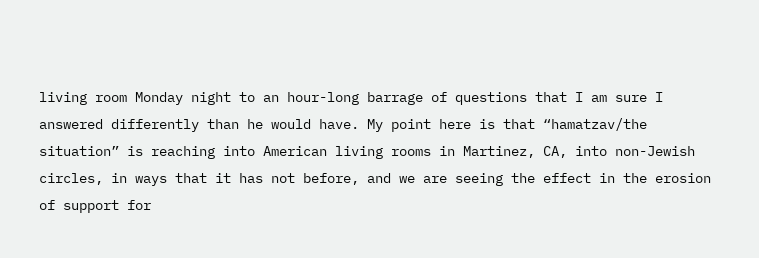living room Monday night to an hour-long barrage of questions that I am sure I answered differently than he would have. My point here is that “hamatzav/the situation” is reaching into American living rooms in Martinez, CA, into non-Jewish circles, in ways that it has not before, and we are seeing the effect in the erosion of support for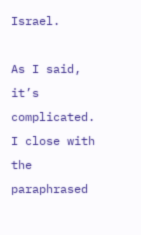Israel.

As I said, it’s complicated. I close with the paraphrased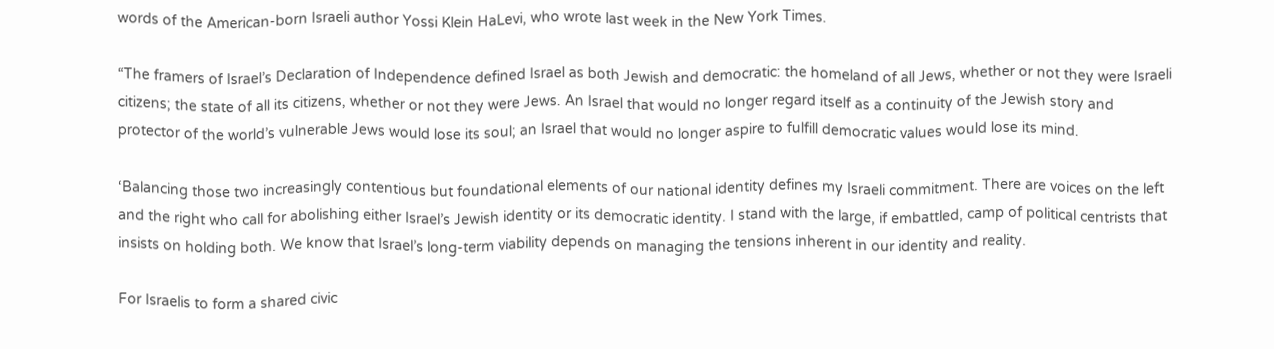words of the American-born Israeli author Yossi Klein HaLevi, who wrote last week in the New York Times.

“The framers of Israel’s Declaration of Independence defined Israel as both Jewish and democratic: the homeland of all Jews, whether or not they were Israeli citizens; the state of all its citizens, whether or not they were Jews. An Israel that would no longer regard itself as a continuity of the Jewish story and protector of the world’s vulnerable Jews would lose its soul; an Israel that would no longer aspire to fulfill democratic values would lose its mind.

‘Balancing those two increasingly contentious but foundational elements of our national identity defines my Israeli commitment. There are voices on the left and the right who call for abolishing either Israel’s Jewish identity or its democratic identity. I stand with the large, if embattled, camp of political centrists that insists on holding both. We know that Israel’s long-term viability depends on managing the tensions inherent in our identity and reality.

For Israelis to form a shared civic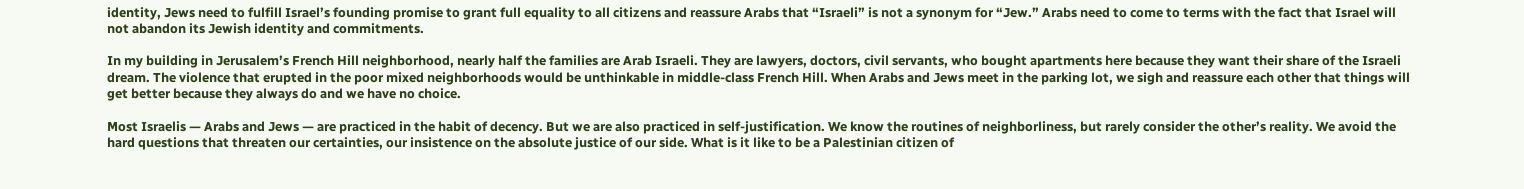identity, Jews need to fulfill Israel’s founding promise to grant full equality to all citizens and reassure Arabs that “Israeli” is not a synonym for “Jew.” Arabs need to come to terms with the fact that Israel will not abandon its Jewish identity and commitments.

In my building in Jerusalem’s French Hill neighborhood, nearly half the families are Arab Israeli. They are lawyers, doctors, civil servants, who bought apartments here because they want their share of the Israeli dream. The violence that erupted in the poor mixed neighborhoods would be unthinkable in middle-class French Hill. When Arabs and Jews meet in the parking lot, we sigh and reassure each other that things will get better because they always do and we have no choice.

Most Israelis — Arabs and Jews — are practiced in the habit of decency. But we are also practiced in self-justification. We know the routines of neighborliness, but rarely consider the other’s reality. We avoid the hard questions that threaten our certainties, our insistence on the absolute justice of our side. What is it like to be a Palestinian citizen of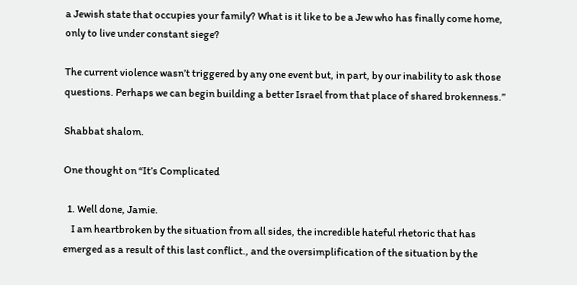a Jewish state that occupies your family? What is it like to be a Jew who has finally come home, only to live under constant siege?

The current violence wasn’t triggered by any one event but, in part, by our inability to ask those questions. Perhaps we can begin building a better Israel from that place of shared brokenness.”

Shabbat shalom.

One thought on “It’s Complicated

  1. Well done, Jamie.
    I am heartbroken by the situation from all sides, the incredible hateful rhetoric that has emerged as a result of this last conflict., and the oversimplification of the situation by the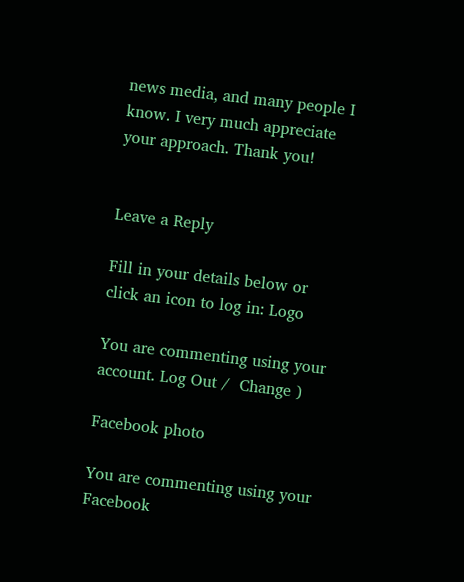news media, and many people I know. I very much appreciate your approach. Thank you!


Leave a Reply

Fill in your details below or click an icon to log in: Logo

You are commenting using your account. Log Out /  Change )

Facebook photo

You are commenting using your Facebook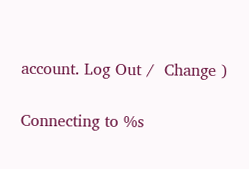account. Log Out /  Change )

Connecting to %s